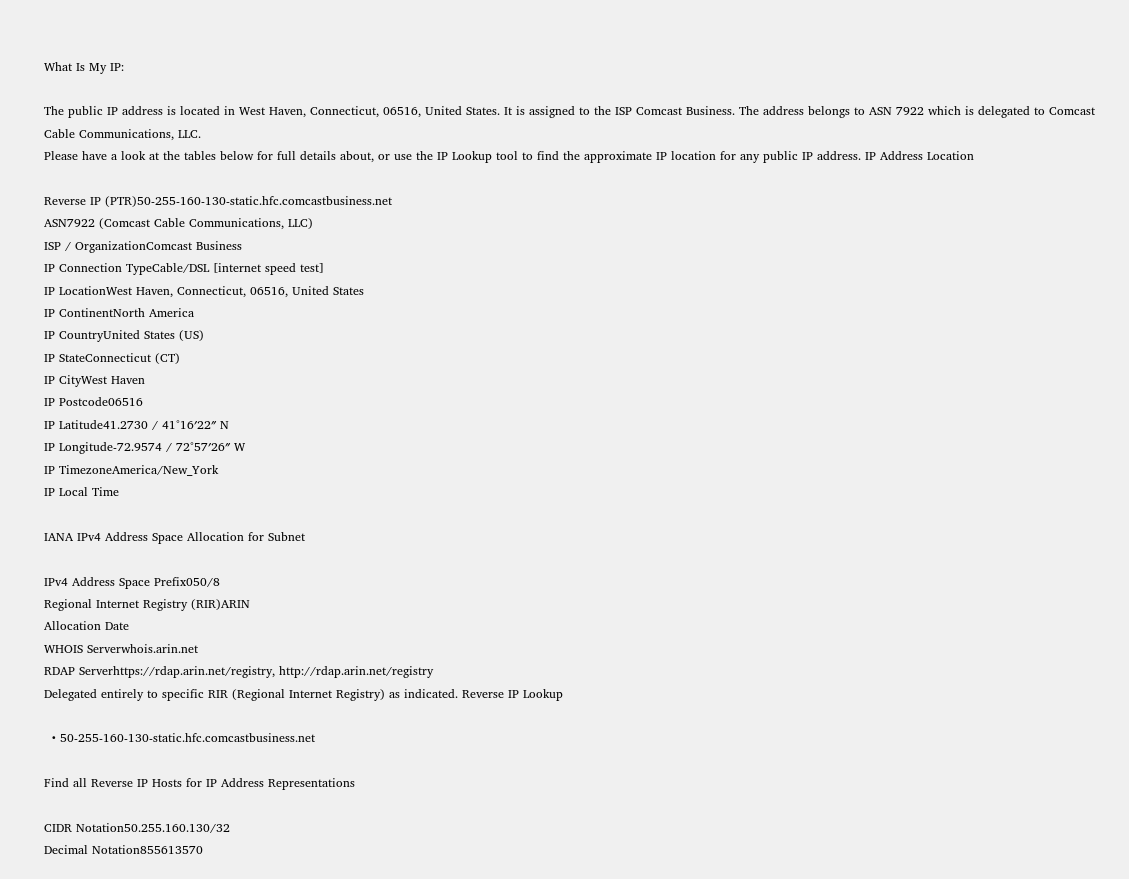What Is My IP:

The public IP address is located in West Haven, Connecticut, 06516, United States. It is assigned to the ISP Comcast Business. The address belongs to ASN 7922 which is delegated to Comcast Cable Communications, LLC.
Please have a look at the tables below for full details about, or use the IP Lookup tool to find the approximate IP location for any public IP address. IP Address Location

Reverse IP (PTR)50-255-160-130-static.hfc.comcastbusiness.net
ASN7922 (Comcast Cable Communications, LLC)
ISP / OrganizationComcast Business
IP Connection TypeCable/DSL [internet speed test]
IP LocationWest Haven, Connecticut, 06516, United States
IP ContinentNorth America
IP CountryUnited States (US)
IP StateConnecticut (CT)
IP CityWest Haven
IP Postcode06516
IP Latitude41.2730 / 41°16′22″ N
IP Longitude-72.9574 / 72°57′26″ W
IP TimezoneAmerica/New_York
IP Local Time

IANA IPv4 Address Space Allocation for Subnet

IPv4 Address Space Prefix050/8
Regional Internet Registry (RIR)ARIN
Allocation Date
WHOIS Serverwhois.arin.net
RDAP Serverhttps://rdap.arin.net/registry, http://rdap.arin.net/registry
Delegated entirely to specific RIR (Regional Internet Registry) as indicated. Reverse IP Lookup

  • 50-255-160-130-static.hfc.comcastbusiness.net

Find all Reverse IP Hosts for IP Address Representations

CIDR Notation50.255.160.130/32
Decimal Notation855613570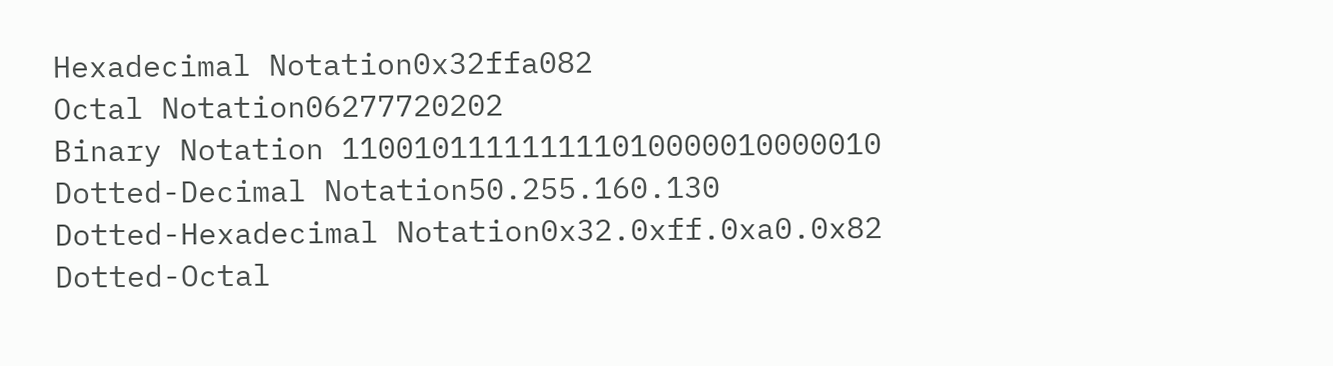Hexadecimal Notation0x32ffa082
Octal Notation06277720202
Binary Notation 110010111111111010000010000010
Dotted-Decimal Notation50.255.160.130
Dotted-Hexadecimal Notation0x32.0xff.0xa0.0x82
Dotted-Octal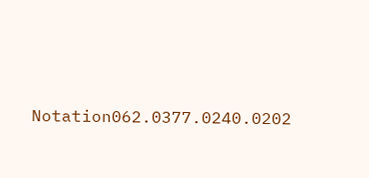Notation062.0377.0240.0202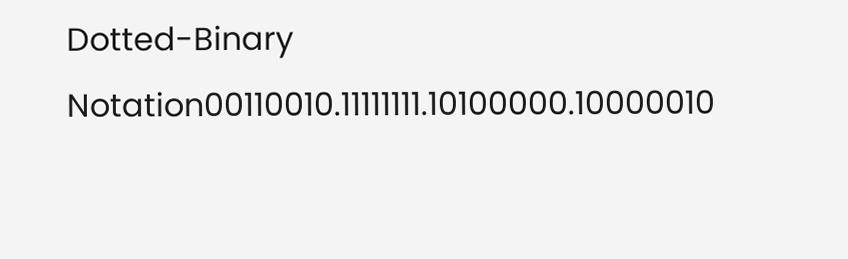Dotted-Binary Notation00110010.11111111.10100000.10000010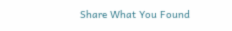Share What You Found